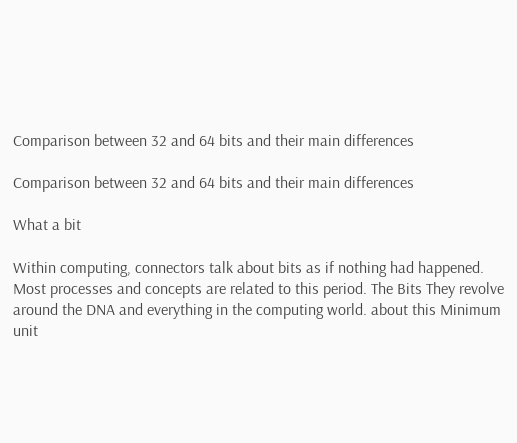Comparison between 32 and 64 bits and their main differences

Comparison between 32 and 64 bits and their main differences

What a bit

Within computing, connectors talk about bits as if nothing had happened. Most processes and concepts are related to this period. The Bits They revolve around the DNA and everything in the computing world. about this Minimum unit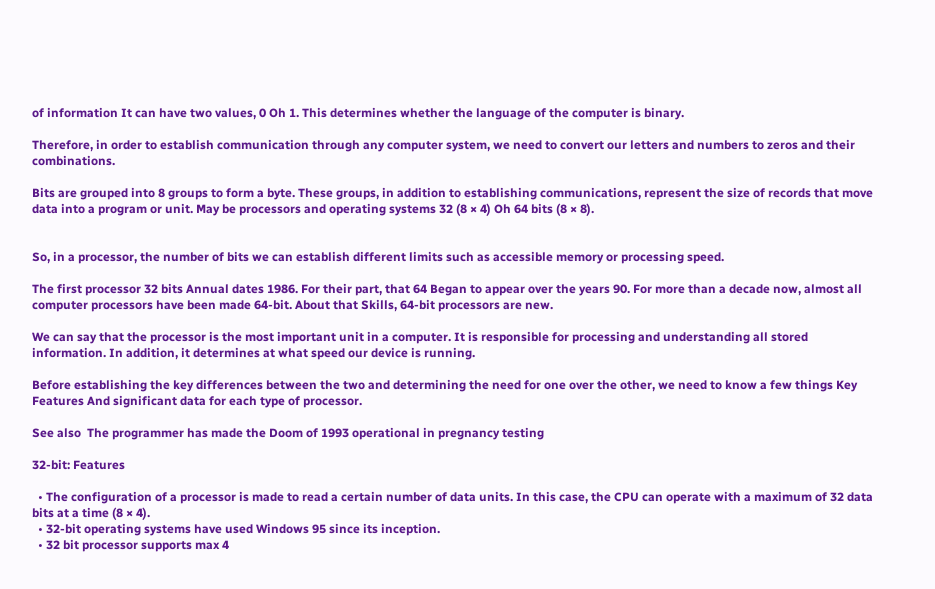of information It can have two values, 0 Oh 1. This determines whether the language of the computer is binary.

Therefore, in order to establish communication through any computer system, we need to convert our letters and numbers to zeros and their combinations.

Bits are grouped into 8 groups to form a byte. These groups, in addition to establishing communications, represent the size of records that move data into a program or unit. May be processors and operating systems 32 (8 × 4) Oh 64 bits (8 × 8).


So, in a processor, the number of bits we can establish different limits such as accessible memory or processing speed.

The first processor 32 bits Annual dates 1986. For their part, that 64 Began to appear over the years 90. For more than a decade now, almost all computer processors have been made 64-bit. About that Skills, 64-bit processors are new.

We can say that the processor is the most important unit in a computer. It is responsible for processing and understanding all stored information. In addition, it determines at what speed our device is running.

Before establishing the key differences between the two and determining the need for one over the other, we need to know a few things Key Features And significant data for each type of processor.

See also  The programmer has made the Doom of 1993 operational in pregnancy testing

32-bit: Features

  • The configuration of a processor is made to read a certain number of data units. In this case, the CPU can operate with a maximum of 32 data bits at a time (8 × 4).
  • 32-bit operating systems have used Windows 95 since its inception.
  • 32 bit processor supports max 4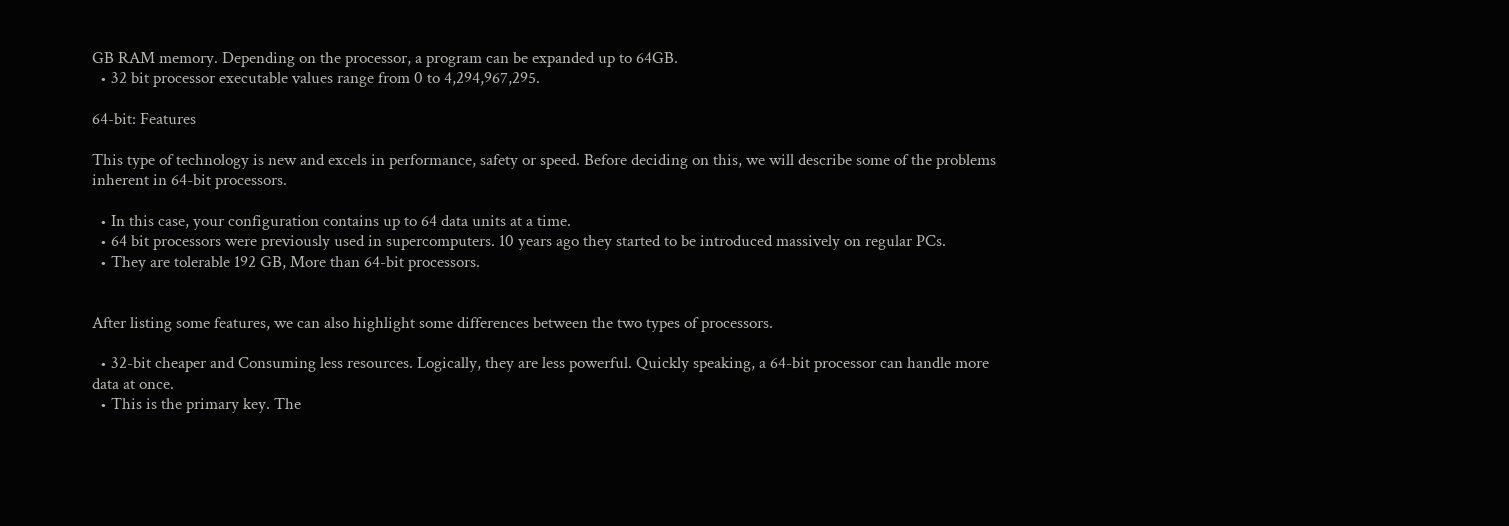GB RAM memory. Depending on the processor, a program can be expanded up to 64GB.
  • 32 bit processor executable values range from 0 to 4,294,967,295.

64-bit: Features

This type of technology is new and excels in performance, safety or speed. Before deciding on this, we will describe some of the problems inherent in 64-bit processors.

  • In this case, your configuration contains up to 64 data units at a time.
  • 64 bit processors were previously used in supercomputers. 10 years ago they started to be introduced massively on regular PCs.
  • They are tolerable 192 GB, More than 64-bit processors.


After listing some features, we can also highlight some differences between the two types of processors.

  • 32-bit cheaper and Consuming less resources. Logically, they are less powerful. Quickly speaking, a 64-bit processor can handle more data at once.
  • This is the primary key. The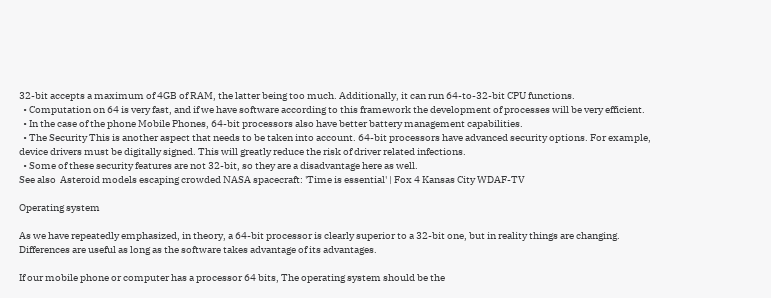32-bit accepts a maximum of 4GB of RAM, the latter being too much. Additionally, it can run 64-to-32-bit CPU functions.
  • Computation on 64 is very fast, and if we have software according to this framework the development of processes will be very efficient.
  • In the case of the phone Mobile Phones, 64-bit processors also have better battery management capabilities.
  • The Security This is another aspect that needs to be taken into account. 64-bit processors have advanced security options. For example, device drivers must be digitally signed. This will greatly reduce the risk of driver related infections.
  • Some of these security features are not 32-bit, so they are a disadvantage here as well.
See also  Asteroid models escaping crowded NASA spacecraft: 'Time is essential' | Fox 4 Kansas City WDAF-TV

Operating system

As we have repeatedly emphasized, in theory, a 64-bit processor is clearly superior to a 32-bit one, but in reality things are changing. Differences are useful as long as the software takes advantage of its advantages.

If our mobile phone or computer has a processor 64 bits, The operating system should be the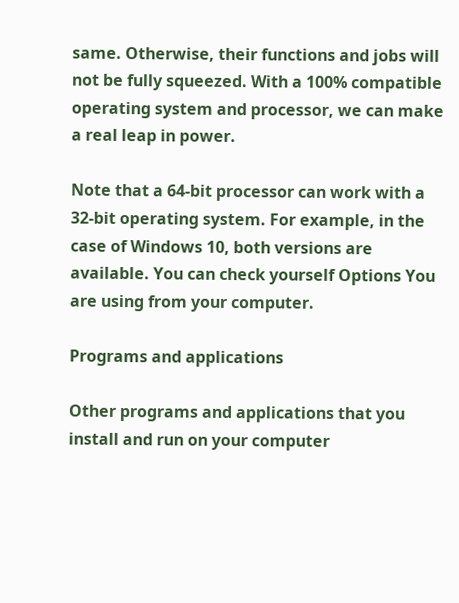same. Otherwise, their functions and jobs will not be fully squeezed. With a 100% compatible operating system and processor, we can make a real leap in power.

Note that a 64-bit processor can work with a 32-bit operating system. For example, in the case of Windows 10, both versions are available. You can check yourself Options You are using from your computer.

Programs and applications

Other programs and applications that you install and run on your computer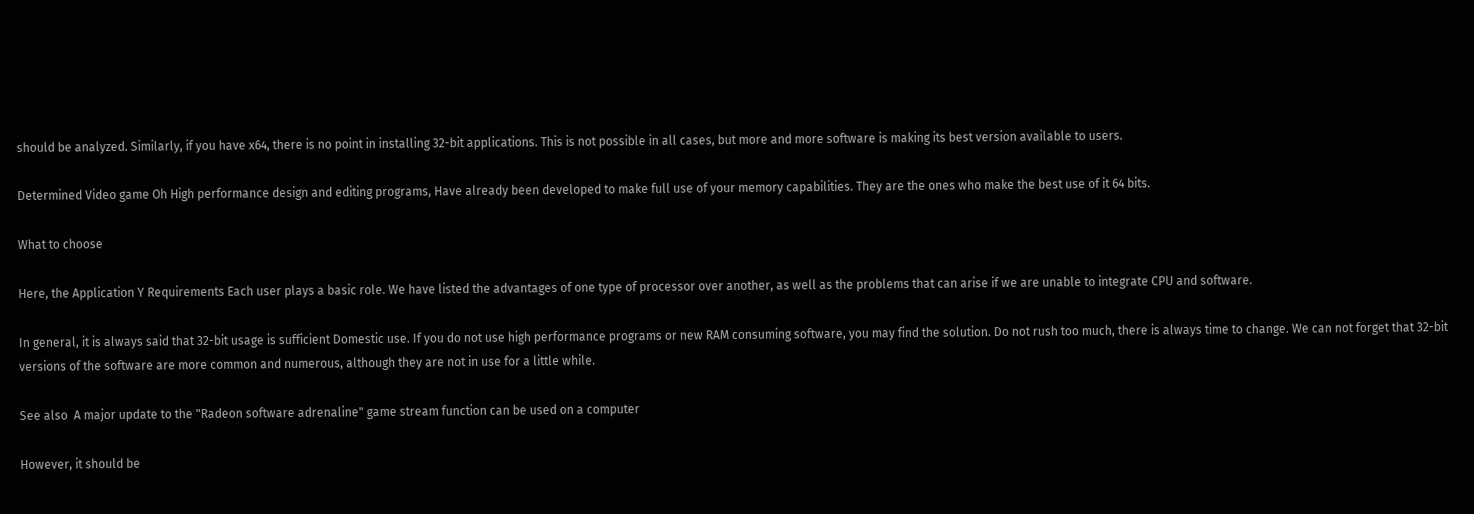should be analyzed. Similarly, if you have x64, there is no point in installing 32-bit applications. This is not possible in all cases, but more and more software is making its best version available to users.

Determined Video game Oh High performance design and editing programs, Have already been developed to make full use of your memory capabilities. They are the ones who make the best use of it 64 bits.

What to choose

Here, the Application Y Requirements Each user plays a basic role. We have listed the advantages of one type of processor over another, as well as the problems that can arise if we are unable to integrate CPU and software.

In general, it is always said that 32-bit usage is sufficient Domestic use. If you do not use high performance programs or new RAM consuming software, you may find the solution. Do not rush too much, there is always time to change. We can not forget that 32-bit versions of the software are more common and numerous, although they are not in use for a little while.

See also  A major update to the "Radeon software adrenaline" game stream function can be used on a computer

However, it should be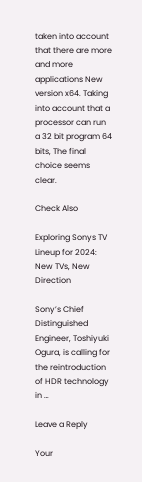taken into account that there are more and more applications New version x64. Taking into account that a processor can run a 32 bit program 64 bits, The final choice seems clear.

Check Also

Exploring Sonys TV Lineup for 2024: New TVs, New Direction

Sony’s Chief Distinguished Engineer, Toshiyuki Ogura, is calling for the reintroduction of HDR technology in …

Leave a Reply

Your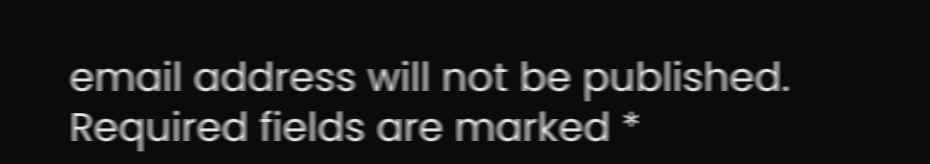email address will not be published. Required fields are marked *